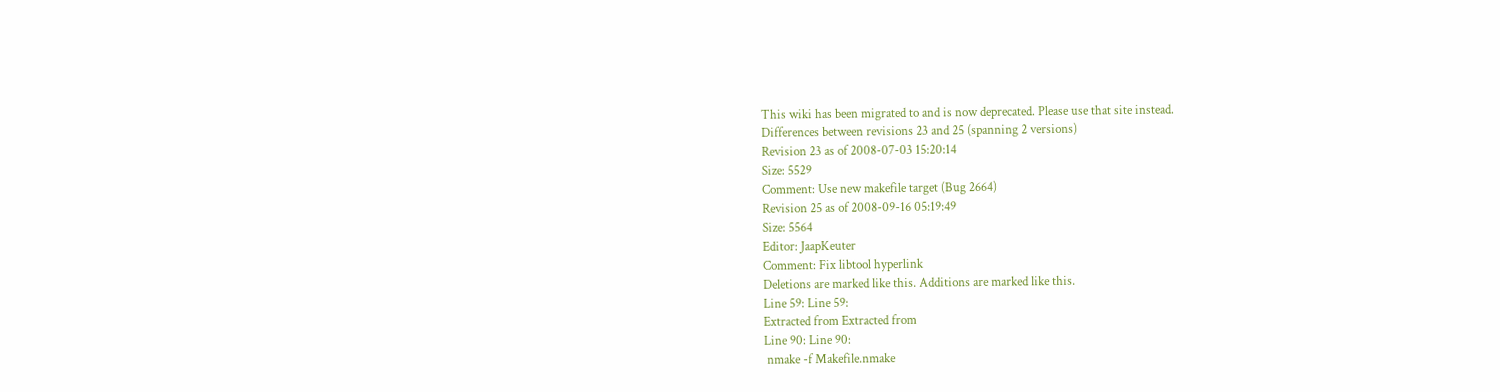This wiki has been migrated to and is now deprecated. Please use that site instead.
Differences between revisions 23 and 25 (spanning 2 versions)
Revision 23 as of 2008-07-03 15:20:14
Size: 5529
Comment: Use new makefile target (Bug 2664)
Revision 25 as of 2008-09-16 05:19:49
Size: 5564
Editor: JaapKeuter
Comment: Fix libtool hyperlink
Deletions are marked like this. Additions are marked like this.
Line 59: Line 59:
Extracted from Extracted from
Line 90: Line 90:
 nmake -f Makefile.nmake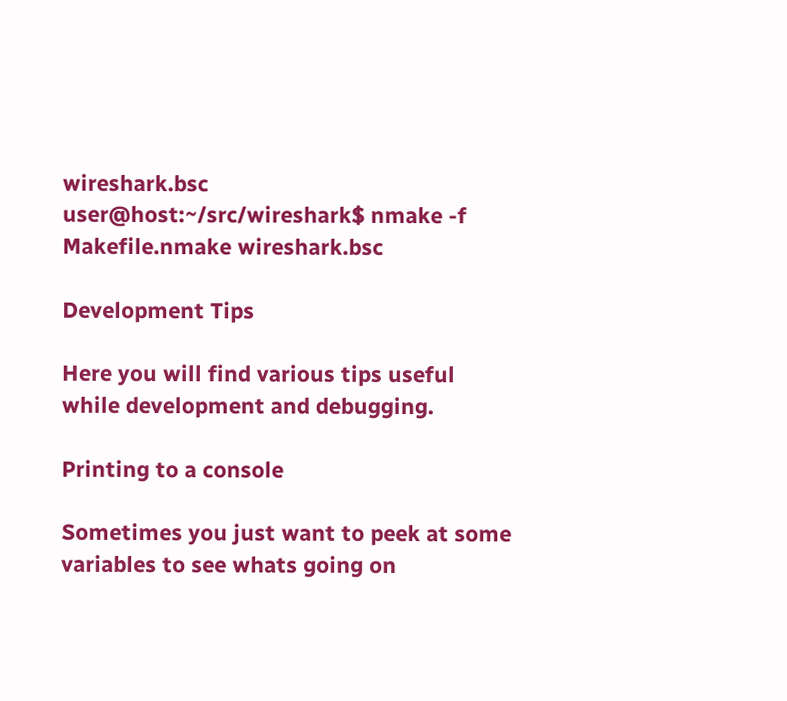wireshark.bsc  user@host:~/src/wireshark$ nmake -f Makefile.nmake wireshark.bsc

Development Tips

Here you will find various tips useful while development and debugging.

Printing to a console

Sometimes you just want to peek at some variables to see whats going on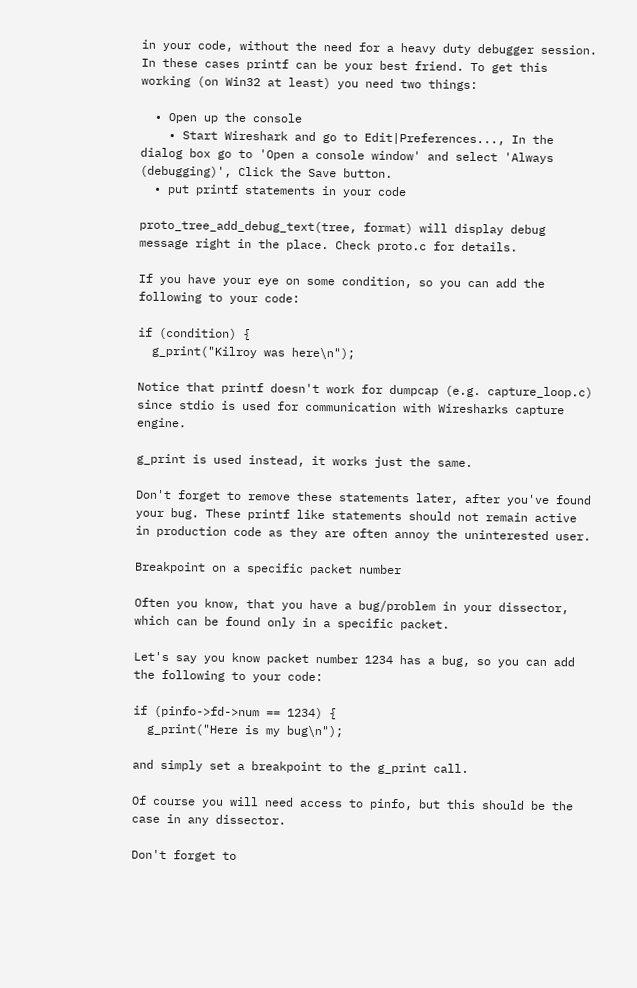in your code, without the need for a heavy duty debugger session. In these cases printf can be your best friend. To get this working (on Win32 at least) you need two things:

  • Open up the console
    • Start Wireshark and go to Edit|Preferences..., In the dialog box go to 'Open a console window' and select 'Always (debugging)', Click the Save button.
  • put printf statements in your code

proto_tree_add_debug_text(tree, format) will display debug message right in the place. Check proto.c for details.

If you have your eye on some condition, so you can add the following to your code:

if (condition) {
  g_print("Kilroy was here\n");

Notice that printf doesn't work for dumpcap (e.g. capture_loop.c) since stdio is used for communication with Wiresharks capture engine.

g_print is used instead, it works just the same.

Don't forget to remove these statements later, after you've found your bug. These printf like statements should not remain active in production code as they are often annoy the uninterested user.

Breakpoint on a specific packet number

Often you know, that you have a bug/problem in your dissector, which can be found only in a specific packet.

Let's say you know packet number 1234 has a bug, so you can add the following to your code:

if (pinfo->fd->num == 1234) {
  g_print("Here is my bug\n");

and simply set a breakpoint to the g_print call.

Of course you will need access to pinfo, but this should be the case in any dissector.

Don't forget to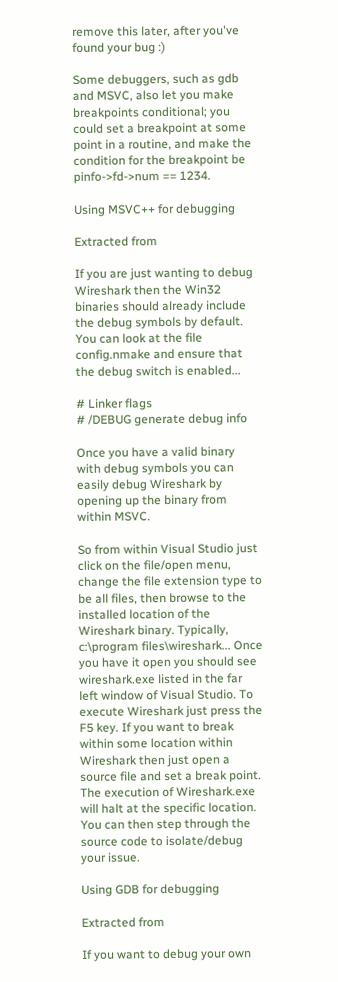remove this later, after you've found your bug :)

Some debuggers, such as gdb and MSVC, also let you make breakpoints conditional; you could set a breakpoint at some point in a routine, and make the condition for the breakpoint be pinfo->fd->num == 1234.

Using MSVC++ for debugging

Extracted from

If you are just wanting to debug Wireshark then the Win32 binaries should already include the debug symbols by default. You can look at the file config.nmake and ensure that the debug switch is enabled...

# Linker flags
# /DEBUG generate debug info

Once you have a valid binary with debug symbols you can easily debug Wireshark by opening up the binary from within MSVC.

So from within Visual Studio just click on the file/open menu, change the file extension type to be all files, then browse to the installed location of the Wireshark binary. Typically, c:\program files\wireshark... Once you have it open you should see wireshark.exe listed in the far left window of Visual Studio. To execute Wireshark just press the F5 key. If you want to break within some location within Wireshark then just open a source file and set a break point. The execution of Wireshark.exe will halt at the specific location. You can then step through the source code to isolate/debug your issue.

Using GDB for debugging

Extracted from

If you want to debug your own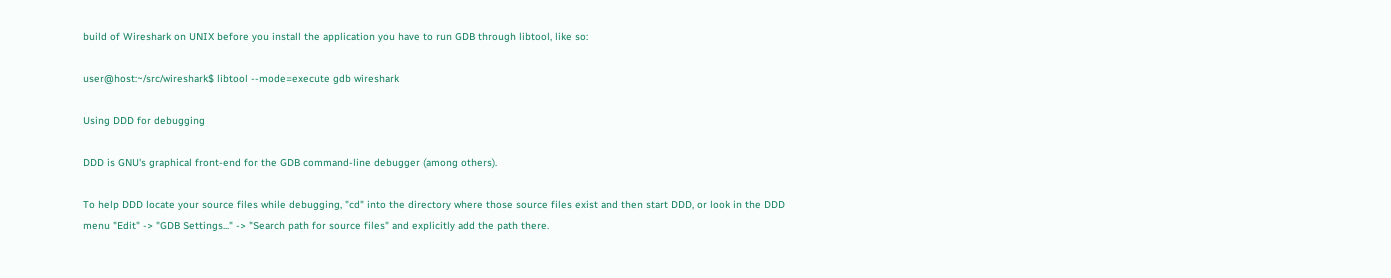build of Wireshark on UNIX before you install the application you have to run GDB through libtool, like so:

user@host:~/src/wireshark$ libtool --mode=execute gdb wireshark

Using DDD for debugging

DDD is GNU's graphical front-end for the GDB command-line debugger (among others).

To help DDD locate your source files while debugging, "cd" into the directory where those source files exist and then start DDD, or look in the DDD menu "Edit" -> "GDB Settings..." -> "Search path for source files" and explicitly add the path there.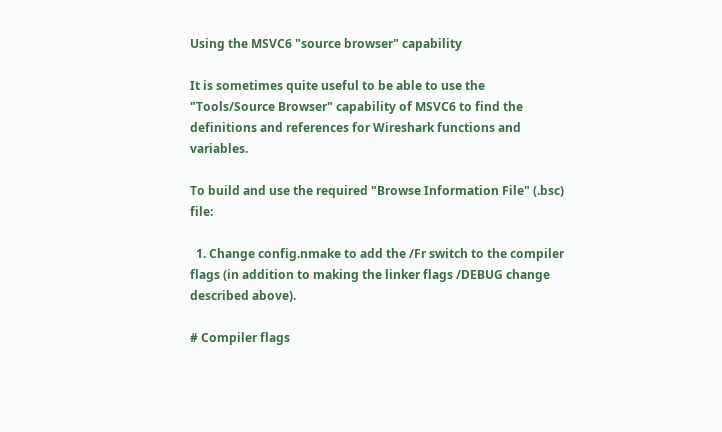Using the MSVC6 "source browser" capability

It is sometimes quite useful to be able to use the "Tools/Source Browser" capability of MSVC6 to find the definitions and references for Wireshark functions and variables.

To build and use the required "Browse Information File" (.bsc) file:

  1. Change config.nmake to add the /Fr switch to the compiler flags (in addition to making the linker flags /DEBUG change described above).

# Compiler flags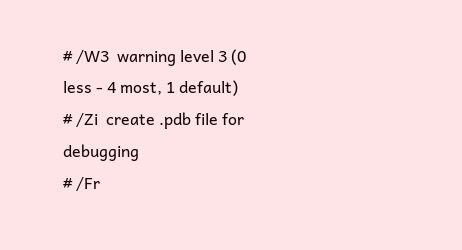# /W3  warning level 3 (0 less - 4 most, 1 default)
# /Zi  create .pdb file for debugging
# /Fr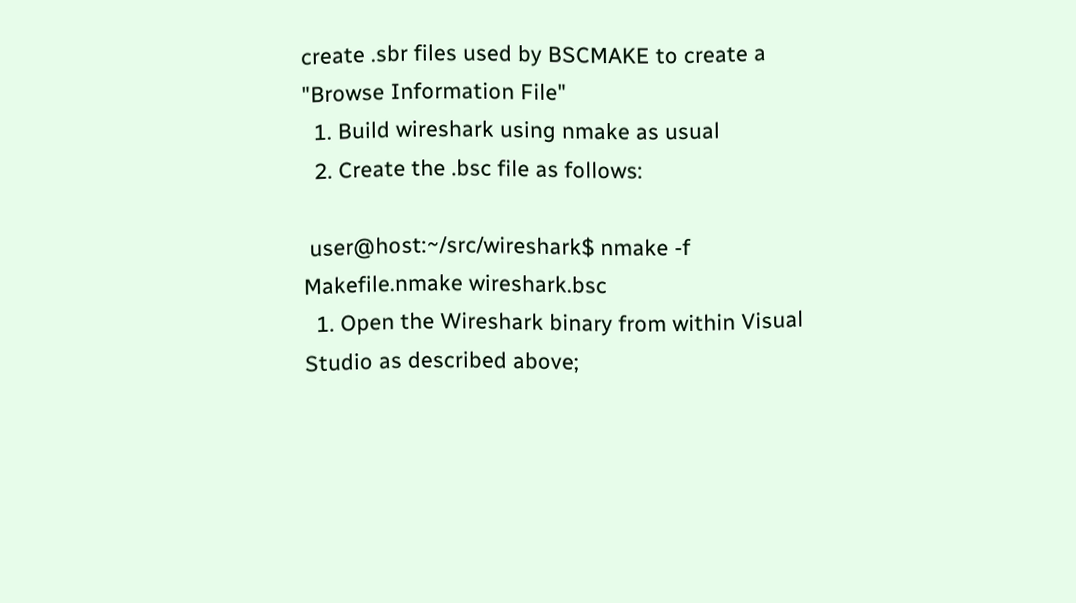create .sbr files used by BSCMAKE to create a "Browse Information File"
  1. Build wireshark using nmake as usual
  2. Create the .bsc file as follows:

 user@host:~/src/wireshark$ nmake -f Makefile.nmake wireshark.bsc
  1. Open the Wireshark binary from within Visual Studio as described above;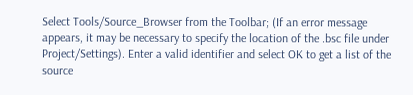Select Tools/Source_Browser from the Toolbar; (If an error message appears, it may be necessary to specify the location of the .bsc file under Project/Settings). Enter a valid identifier and select OK to get a list of the source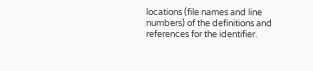locations (file names and line numbers) of the definitions and references for the identifier.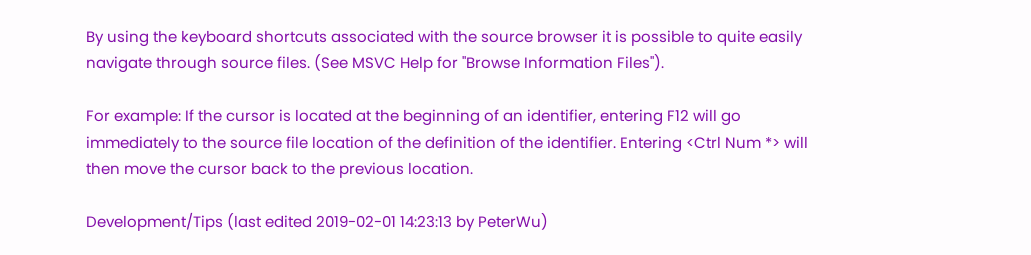By using the keyboard shortcuts associated with the source browser it is possible to quite easily navigate through source files. (See MSVC Help for "Browse Information Files").

For example: If the cursor is located at the beginning of an identifier, entering F12 will go immediately to the source file location of the definition of the identifier. Entering <Ctrl Num *> will then move the cursor back to the previous location.

Development/Tips (last edited 2019-02-01 14:23:13 by PeterWu)